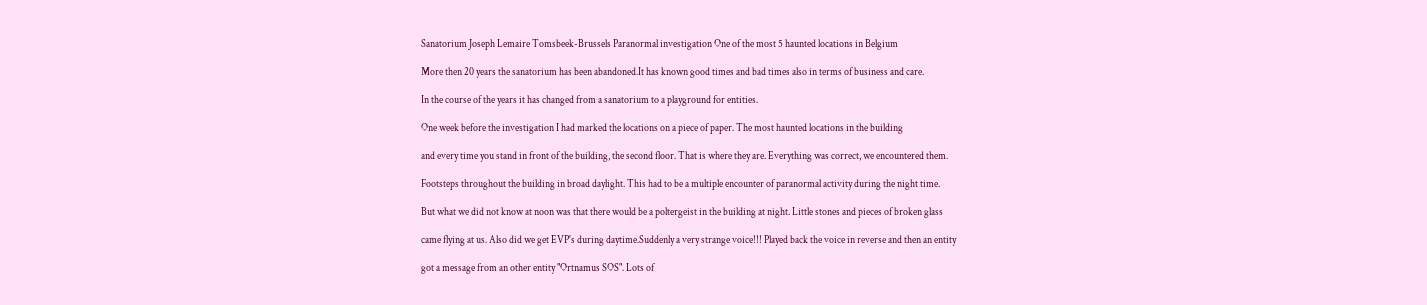Sanatorium Joseph Lemaire Tomsbeek-Brussels Paranormal investigation One of the most 5 haunted locations in Belgium

More then 20 years the sanatorium has been abandoned.It has known good times and bad times also in terms of business and care.

In the course of the years it has changed from a sanatorium to a playground for entities.

One week before the investigation I had marked the locations on a piece of paper. The most haunted locations in the building

and every time you stand in front of the building, the second floor. That is where they are. Everything was correct, we encountered them.

Footsteps throughout the building in broad daylight. This had to be a multiple encounter of paranormal activity during the night time.

But what we did not know at noon was that there would be a poltergeist in the building at night. Little stones and pieces of broken glass

came flying at us. Also did we get EVP's during daytime.Suddenly a very strange voice!!! Played back the voice in reverse and then an entity

got a message from an other entity "Ortnamus SOS". Lots of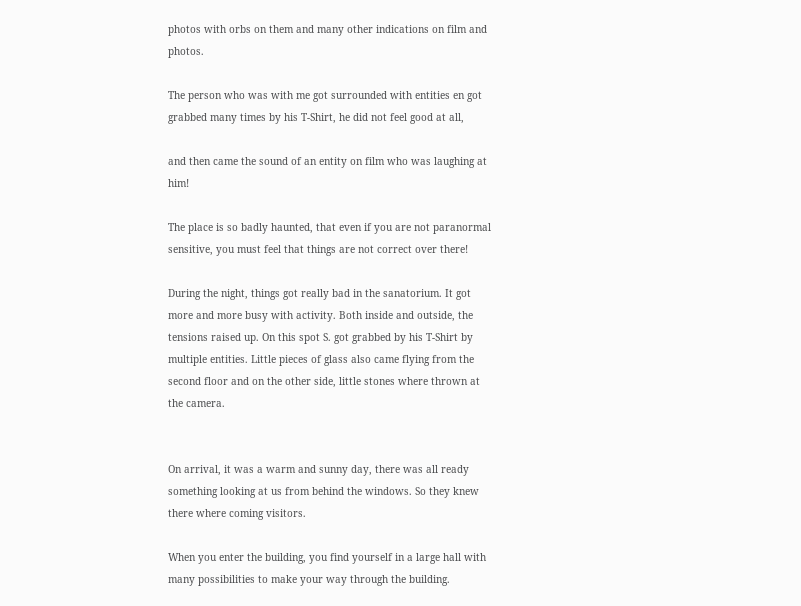photos with orbs on them and many other indications on film and photos.

The person who was with me got surrounded with entities en got grabbed many times by his T-Shirt, he did not feel good at all,

and then came the sound of an entity on film who was laughing at him!

The place is so badly haunted, that even if you are not paranormal sensitive, you must feel that things are not correct over there!

During the night, things got really bad in the sanatorium. It got more and more busy with activity. Both inside and outside, the tensions raised up. On this spot S. got grabbed by his T-Shirt by multiple entities. Little pieces of glass also came flying from the second floor and on the other side, little stones where thrown at the camera.


On arrival, it was a warm and sunny day, there was all ready something looking at us from behind the windows. So they knew there where coming visitors.

When you enter the building, you find yourself in a large hall with many possibilities to make your way through the building.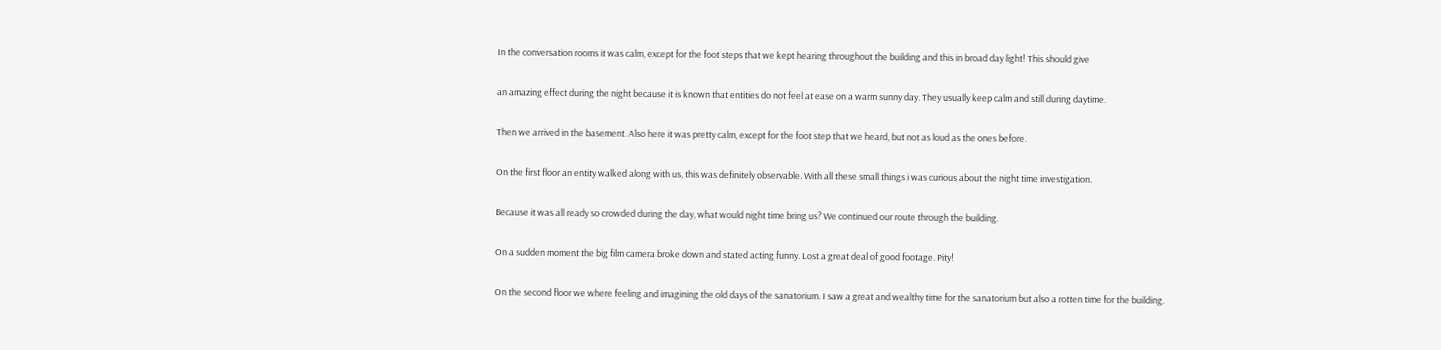In the conversation rooms it was calm, except for the foot steps that we kept hearing throughout the building and this in broad day light! This should give

an amazing effect during the night because it is known that entities do not feel at ease on a warm sunny day. They usually keep calm and still during daytime.

Then we arrived in the basement. Also here it was pretty calm, except for the foot step that we heard, but not as loud as the ones before.

On the first floor an entity walked along with us, this was definitely observable. With all these small things i was curious about the night time investigation.

Because it was all ready so crowded during the day, what would night time bring us? We continued our route through the building.

On a sudden moment the big film camera broke down and stated acting funny. Lost a great deal of good footage. Pity!

On the second floor we where feeling and imagining the old days of the sanatorium. I saw a great and wealthy time for the sanatorium but also a rotten time for the building.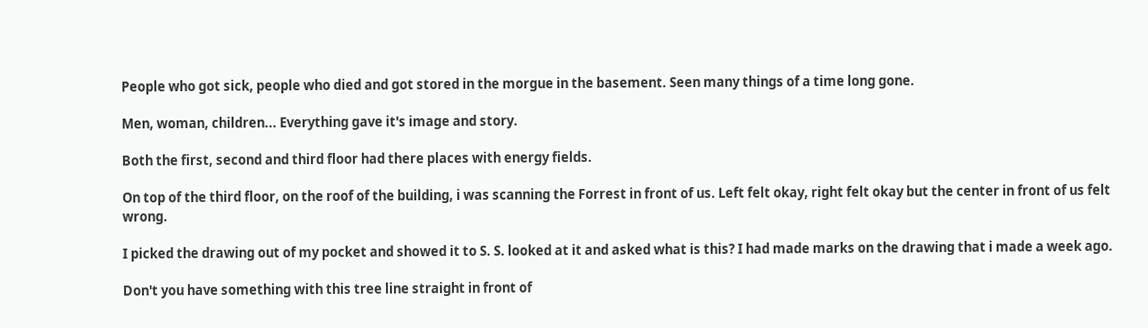People who got sick, people who died and got stored in the morgue in the basement. Seen many things of a time long gone.

Men, woman, children... Everything gave it's image and story.

Both the first, second and third floor had there places with energy fields.

On top of the third floor, on the roof of the building, i was scanning the Forrest in front of us. Left felt okay, right felt okay but the center in front of us felt wrong.

I picked the drawing out of my pocket and showed it to S. S. looked at it and asked what is this? I had made marks on the drawing that i made a week ago.

Don't you have something with this tree line straight in front of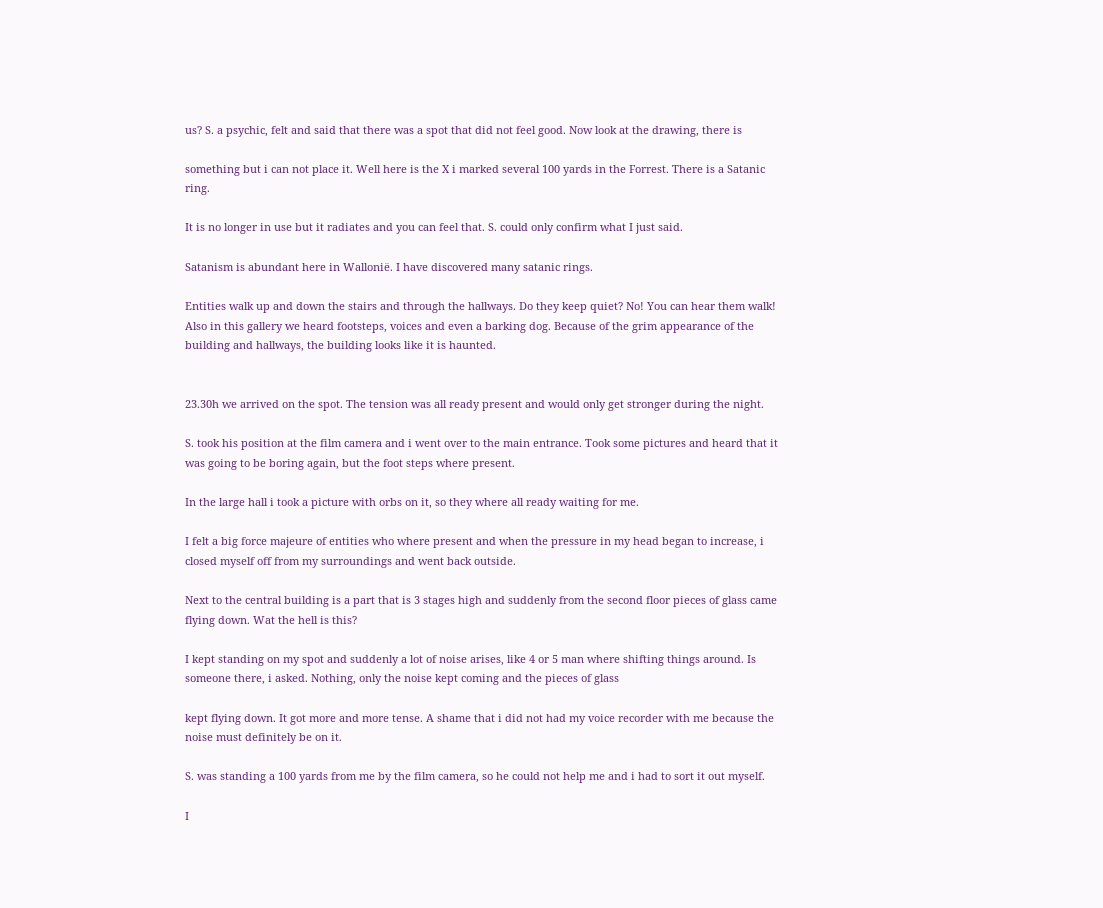us? S. a psychic, felt and said that there was a spot that did not feel good. Now look at the drawing, there is

something but i can not place it. Well here is the X i marked several 100 yards in the Forrest. There is a Satanic ring.

It is no longer in use but it radiates and you can feel that. S. could only confirm what I just said.

Satanism is abundant here in Wallonië. I have discovered many satanic rings.

Entities walk up and down the stairs and through the hallways. Do they keep quiet? No! You can hear them walk! Also in this gallery we heard footsteps, voices and even a barking dog. Because of the grim appearance of the building and hallways, the building looks like it is haunted.


23.30h we arrived on the spot. The tension was all ready present and would only get stronger during the night.

S. took his position at the film camera and i went over to the main entrance. Took some pictures and heard that it was going to be boring again, but the foot steps where present.

In the large hall i took a picture with orbs on it, so they where all ready waiting for me.

I felt a big force majeure of entities who where present and when the pressure in my head began to increase, i closed myself off from my surroundings and went back outside.

Next to the central building is a part that is 3 stages high and suddenly from the second floor pieces of glass came flying down. Wat the hell is this?

I kept standing on my spot and suddenly a lot of noise arises, like 4 or 5 man where shifting things around. Is someone there, i asked. Nothing, only the noise kept coming and the pieces of glass

kept flying down. It got more and more tense. A shame that i did not had my voice recorder with me because the noise must definitely be on it.

S. was standing a 100 yards from me by the film camera, so he could not help me and i had to sort it out myself.

I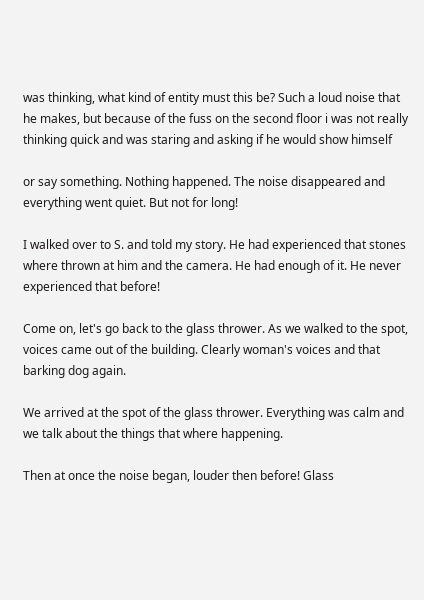was thinking, what kind of entity must this be? Such a loud noise that he makes, but because of the fuss on the second floor i was not really thinking quick and was staring and asking if he would show himself

or say something. Nothing happened. The noise disappeared and everything went quiet. But not for long!

I walked over to S. and told my story. He had experienced that stones where thrown at him and the camera. He had enough of it. He never experienced that before!

Come on, let's go back to the glass thrower. As we walked to the spot, voices came out of the building. Clearly woman's voices and that barking dog again.

We arrived at the spot of the glass thrower. Everything was calm and we talk about the things that where happening.

Then at once the noise began, louder then before! Glass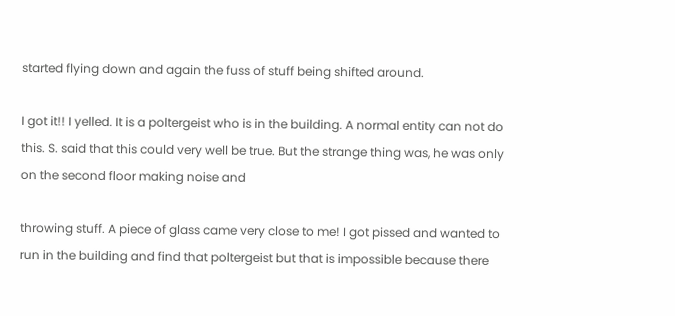started flying down and again the fuss of stuff being shifted around.

I got it!! I yelled. It is a poltergeist who is in the building. A normal entity can not do this. S. said that this could very well be true. But the strange thing was, he was only on the second floor making noise and

throwing stuff. A piece of glass came very close to me! I got pissed and wanted to run in the building and find that poltergeist but that is impossible because there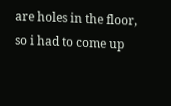are holes in the floor, so i had to come up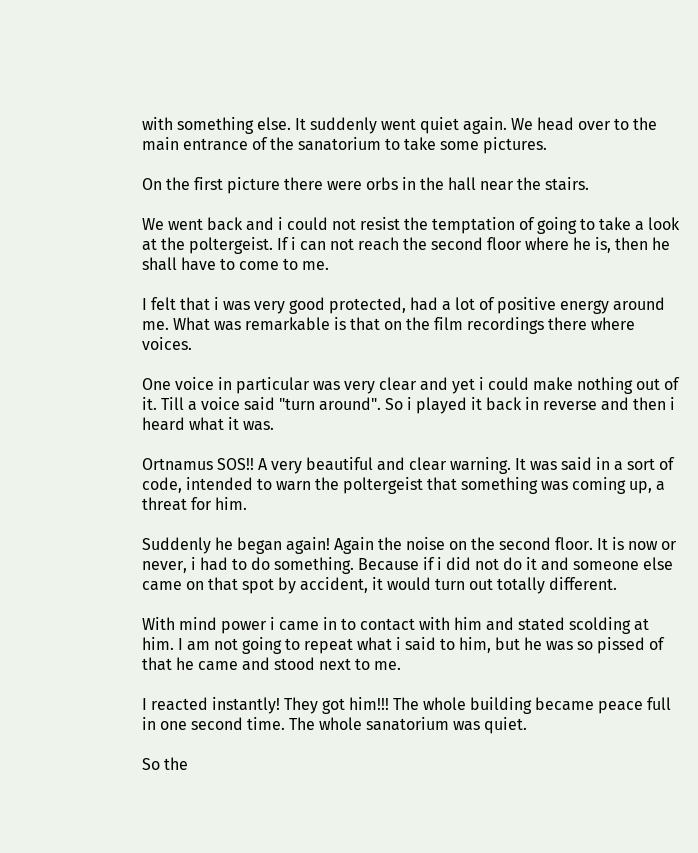with something else. It suddenly went quiet again. We head over to the main entrance of the sanatorium to take some pictures.

On the first picture there were orbs in the hall near the stairs.

We went back and i could not resist the temptation of going to take a look at the poltergeist. If i can not reach the second floor where he is, then he shall have to come to me.

I felt that i was very good protected, had a lot of positive energy around me. What was remarkable is that on the film recordings there where voices.

One voice in particular was very clear and yet i could make nothing out of it. Till a voice said "turn around". So i played it back in reverse and then i heard what it was.

Ortnamus SOS!! A very beautiful and clear warning. It was said in a sort of code, intended to warn the poltergeist that something was coming up, a threat for him.

Suddenly he began again! Again the noise on the second floor. It is now or never, i had to do something. Because if i did not do it and someone else came on that spot by accident, it would turn out totally different.

With mind power i came in to contact with him and stated scolding at him. I am not going to repeat what i said to him, but he was so pissed of that he came and stood next to me.

I reacted instantly! They got him!!! The whole building became peace full in one second time. The whole sanatorium was quiet.

So the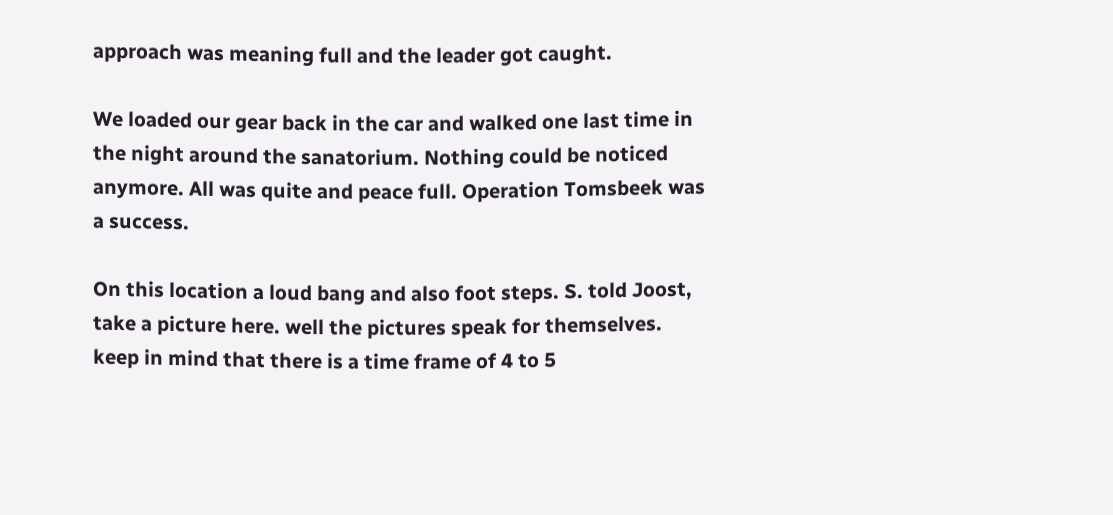approach was meaning full and the leader got caught.

We loaded our gear back in the car and walked one last time in the night around the sanatorium. Nothing could be noticed anymore. All was quite and peace full. Operation Tomsbeek was a success.

On this location a loud bang and also foot steps. S. told Joost, take a picture here. well the pictures speak for themselves. keep in mind that there is a time frame of 4 to 5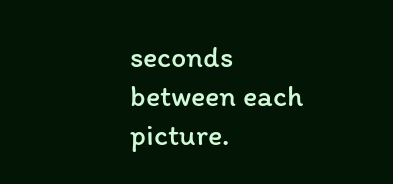seconds between each picture.